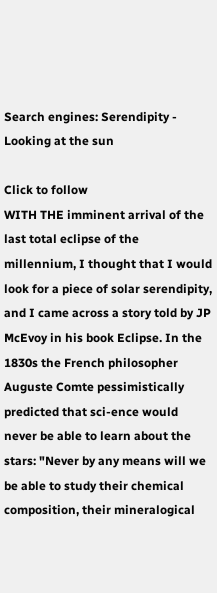Search engines: Serendipity - Looking at the sun

Click to follow
WITH THE imminent arrival of the last total eclipse of the millennium, I thought that I would look for a piece of solar serendipity, and I came across a story told by JP McEvoy in his book Eclipse. In the 1830s the French philosopher Auguste Comte pessimistically predicted that sci-ence would never be able to learn about the stars: "Never by any means will we be able to study their chemical composition, their mineralogical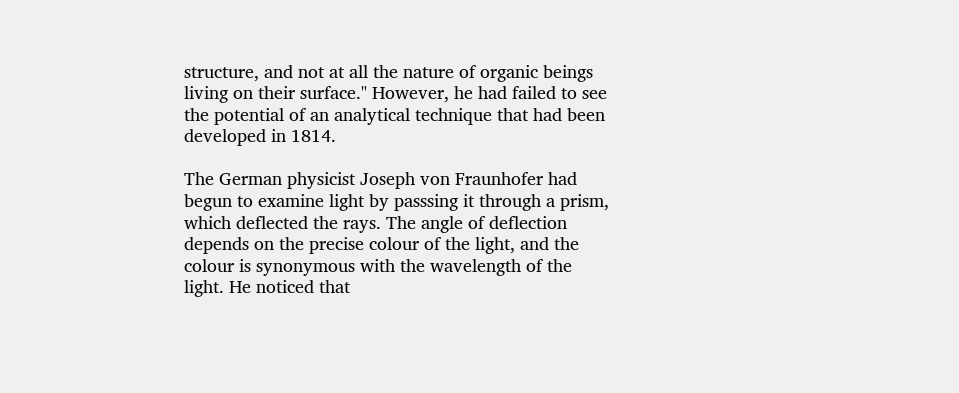structure, and not at all the nature of organic beings living on their surface." However, he had failed to see the potential of an analytical technique that had been developed in 1814.

The German physicist Joseph von Fraunhofer had begun to examine light by passsing it through a prism, which deflected the rays. The angle of deflection depends on the precise colour of the light, and the colour is synonymous with the wavelength of the light. He noticed that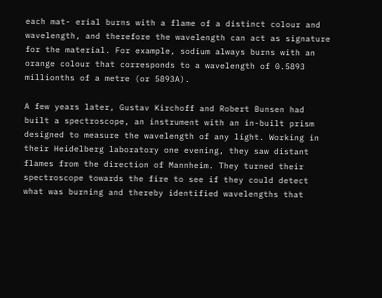each mat- erial burns with a flame of a distinct colour and wavelength, and therefore the wavelength can act as signature for the material. For example, sodium always burns with an orange colour that corresponds to a wavelength of 0.5893 millionths of a metre (or 5893A).

A few years later, Gustav Kirchoff and Robert Bunsen had built a spectroscope, an instrument with an in-built prism designed to measure the wavelength of any light. Working in their Heidelberg laboratory one evening, they saw distant flames from the direction of Mannheim. They turned their spectroscope towards the fire to see if they could detect what was burning and thereby identified wavelengths that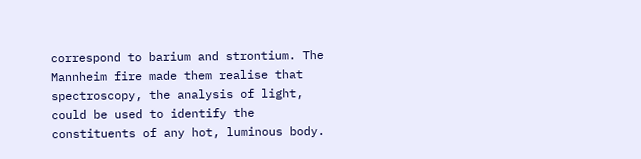correspond to barium and strontium. The Mannheim fire made them realise that spectroscopy, the analysis of light, could be used to identify the constituents of any hot, luminous body.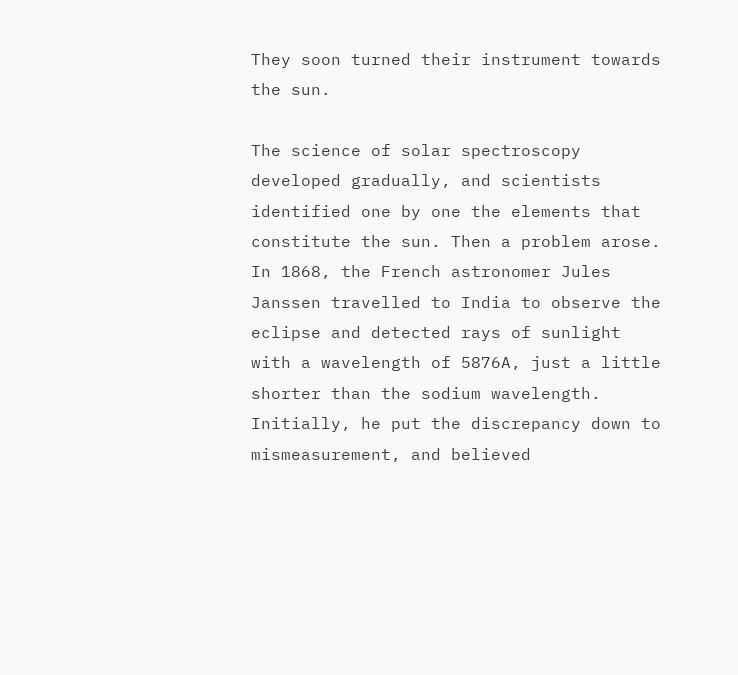They soon turned their instrument towards the sun.

The science of solar spectroscopy developed gradually, and scientists identified one by one the elements that constitute the sun. Then a problem arose. In 1868, the French astronomer Jules Janssen travelled to India to observe the eclipse and detected rays of sunlight with a wavelength of 5876A, just a little shorter than the sodium wavelength. Initially, he put the discrepancy down to mismeasurement, and believed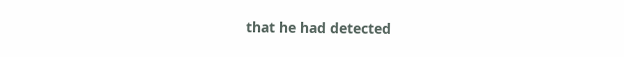that he had detected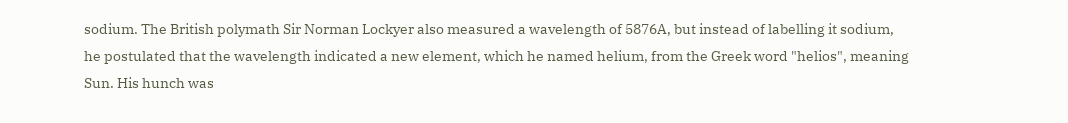sodium. The British polymath Sir Norman Lockyer also measured a wavelength of 5876A, but instead of labelling it sodium, he postulated that the wavelength indicated a new element, which he named helium, from the Greek word "helios", meaning Sun. His hunch was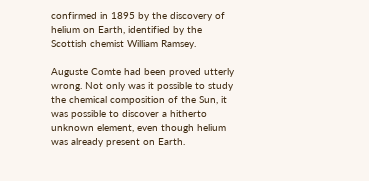confirmed in 1895 by the discovery of helium on Earth, identified by the Scottish chemist William Ramsey.

Auguste Comte had been proved utterly wrong. Not only was it possible to study the chemical composition of the Sun, it was possible to discover a hitherto unknown element, even though helium was already present on Earth.